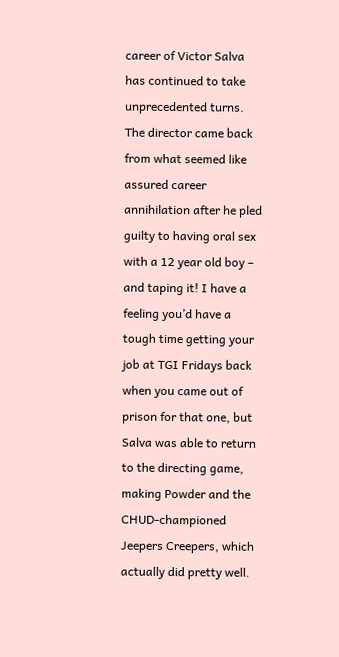career of Victor Salva has continued to take unprecedented turns. The director came back from what seemed like assured career annihilation after he pled guilty to having oral sex with a 12 year old boy – and taping it! I have a feeling you’d have a tough time getting your job at TGI Fridays back when you came out of prison for that one, but Salva was able to return to the directing game, making Powder and the CHUD-championed Jeepers Creepers, which actually did pretty well.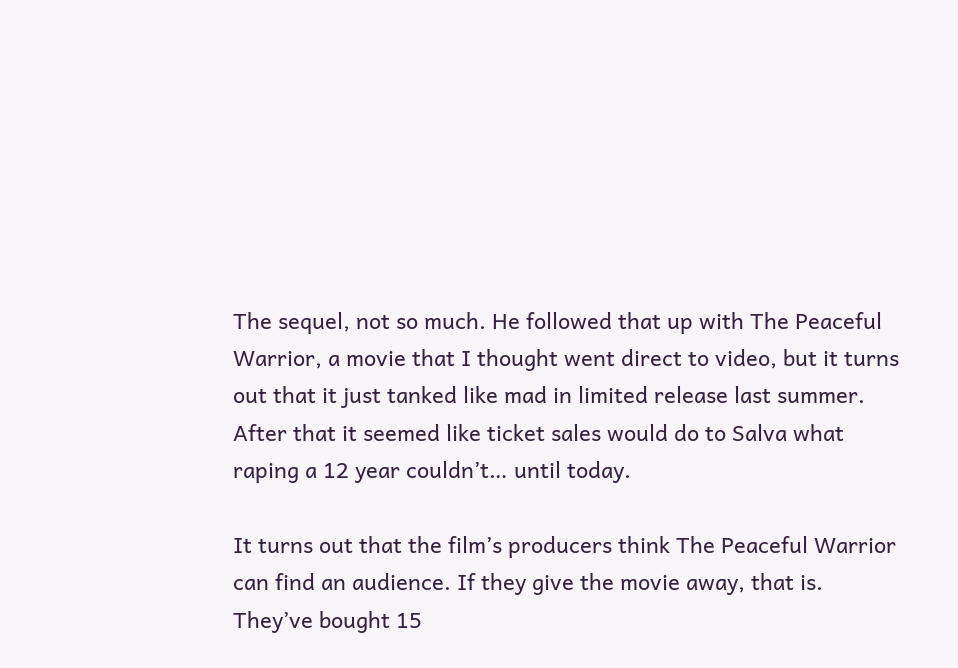The sequel, not so much. He followed that up with The Peaceful Warrior, a movie that I thought went direct to video, but it turns out that it just tanked like mad in limited release last summer. After that it seemed like ticket sales would do to Salva what raping a 12 year couldn’t… until today.

It turns out that the film’s producers think The Peaceful Warrior can find an audience. If they give the movie away, that is. They’ve bought 15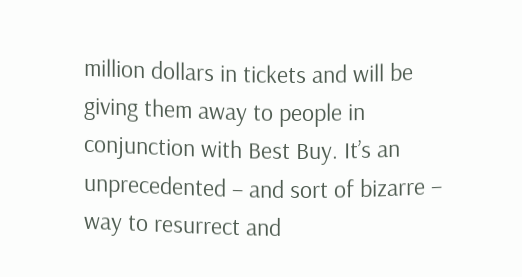million dollars in tickets and will be giving them away to people in conjunction with Best Buy. It’s an unprecedented – and sort of bizarre – way to resurrect and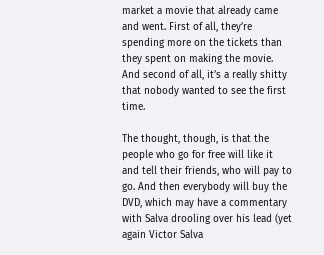market a movie that already came and went. First of all, they’re spending more on the tickets than they spent on making the movie. And second of all, it’s a really shitty that nobody wanted to see the first time.

The thought, though, is that the people who go for free will like it and tell their friends, who will pay to go. And then everybody will buy the DVD, which may have a commentary with Salva drooling over his lead (yet again Victor Salva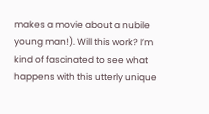makes a movie about a nubile young man!). Will this work? I’m kind of fascinated to see what happens with this utterly unique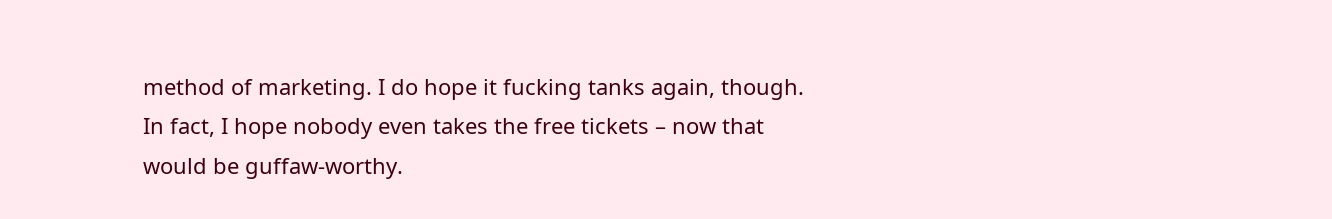method of marketing. I do hope it fucking tanks again, though. In fact, I hope nobody even takes the free tickets – now that would be guffaw-worthy.